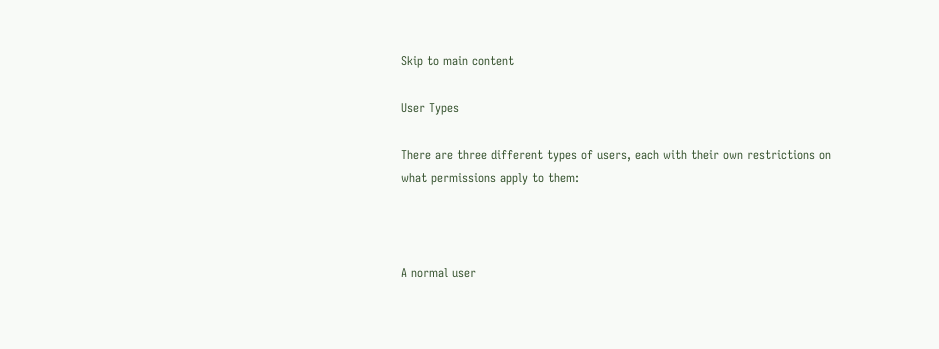Skip to main content

User Types

There are three different types of users, each with their own restrictions on what permissions apply to them:



A normal user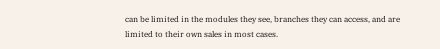can be limited in the modules they see, branches they can access, and are limited to their own sales in most cases.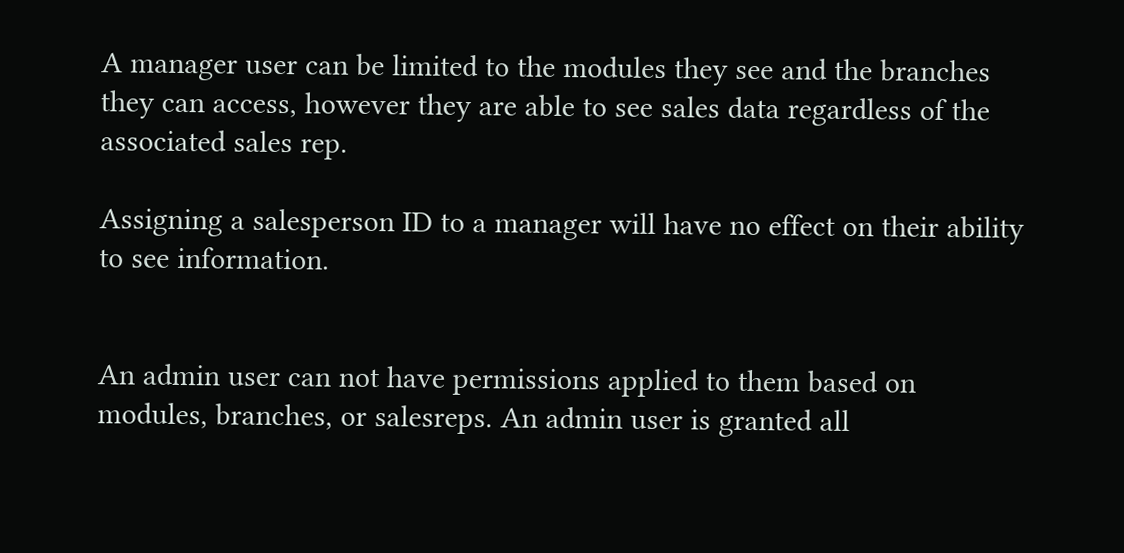A manager user can be limited to the modules they see and the branches they can access, however they are able to see sales data regardless of the associated sales rep.

Assigning a salesperson ID to a manager will have no effect on their ability to see information.


An admin user can not have permissions applied to them based on modules, branches, or salesreps. An admin user is granted all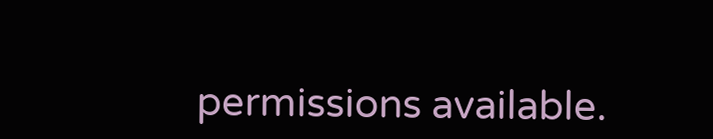permissions available.